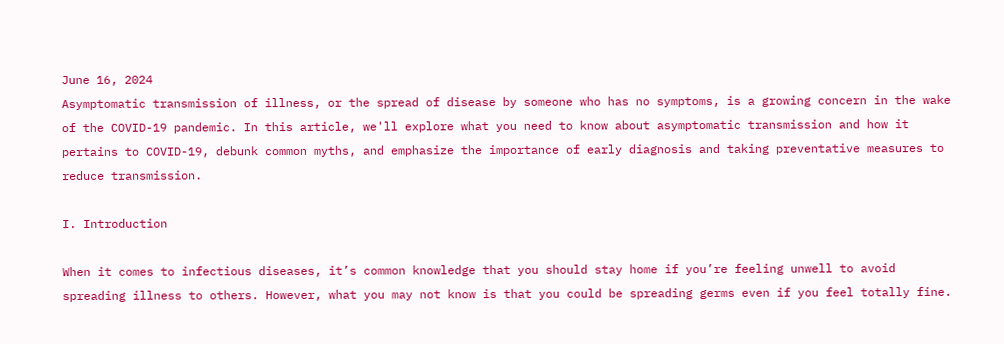June 16, 2024
Asymptomatic transmission of illness, or the spread of disease by someone who has no symptoms, is a growing concern in the wake of the COVID-19 pandemic. In this article, we'll explore what you need to know about asymptomatic transmission and how it pertains to COVID-19, debunk common myths, and emphasize the importance of early diagnosis and taking preventative measures to reduce transmission.

I. Introduction

When it comes to infectious diseases, it’s common knowledge that you should stay home if you’re feeling unwell to avoid spreading illness to others. However, what you may not know is that you could be spreading germs even if you feel totally fine.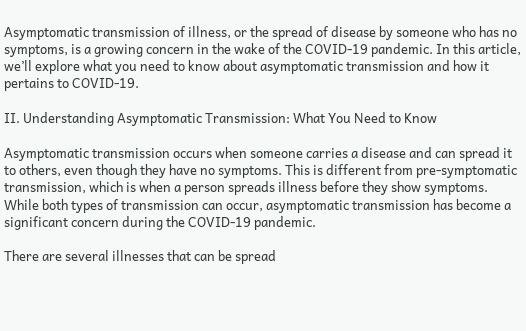Asymptomatic transmission of illness, or the spread of disease by someone who has no symptoms, is a growing concern in the wake of the COVID-19 pandemic. In this article, we’ll explore what you need to know about asymptomatic transmission and how it pertains to COVID-19.

II. Understanding Asymptomatic Transmission: What You Need to Know

Asymptomatic transmission occurs when someone carries a disease and can spread it to others, even though they have no symptoms. This is different from pre-symptomatic transmission, which is when a person spreads illness before they show symptoms. While both types of transmission can occur, asymptomatic transmission has become a significant concern during the COVID-19 pandemic.

There are several illnesses that can be spread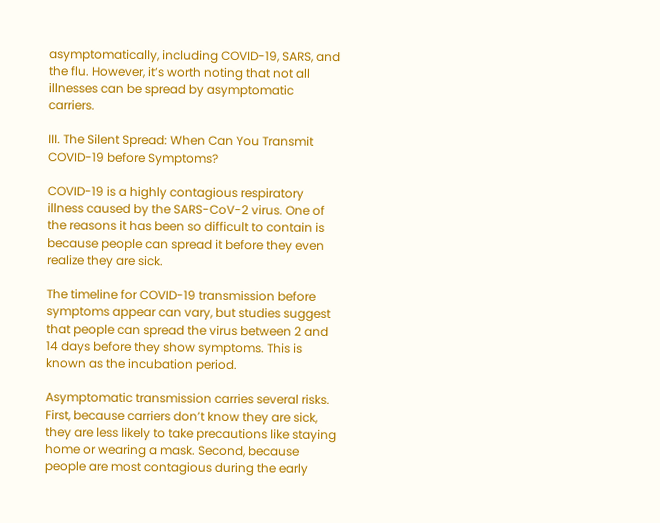asymptomatically, including COVID-19, SARS, and the flu. However, it’s worth noting that not all illnesses can be spread by asymptomatic carriers.

III. The Silent Spread: When Can You Transmit COVID-19 before Symptoms?

COVID-19 is a highly contagious respiratory illness caused by the SARS-CoV-2 virus. One of the reasons it has been so difficult to contain is because people can spread it before they even realize they are sick.

The timeline for COVID-19 transmission before symptoms appear can vary, but studies suggest that people can spread the virus between 2 and 14 days before they show symptoms. This is known as the incubation period.

Asymptomatic transmission carries several risks. First, because carriers don’t know they are sick, they are less likely to take precautions like staying home or wearing a mask. Second, because people are most contagious during the early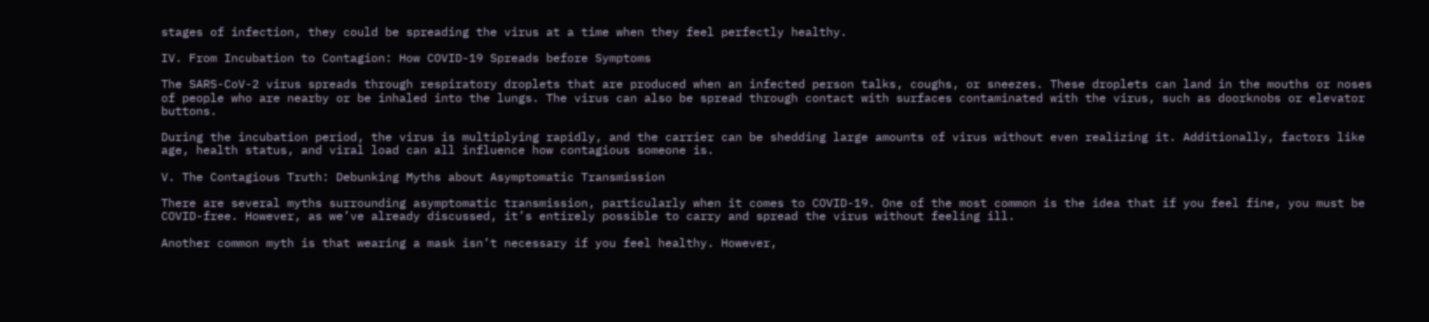stages of infection, they could be spreading the virus at a time when they feel perfectly healthy.

IV. From Incubation to Contagion: How COVID-19 Spreads before Symptoms

The SARS-CoV-2 virus spreads through respiratory droplets that are produced when an infected person talks, coughs, or sneezes. These droplets can land in the mouths or noses of people who are nearby or be inhaled into the lungs. The virus can also be spread through contact with surfaces contaminated with the virus, such as doorknobs or elevator buttons.

During the incubation period, the virus is multiplying rapidly, and the carrier can be shedding large amounts of virus without even realizing it. Additionally, factors like age, health status, and viral load can all influence how contagious someone is.

V. The Contagious Truth: Debunking Myths about Asymptomatic Transmission

There are several myths surrounding asymptomatic transmission, particularly when it comes to COVID-19. One of the most common is the idea that if you feel fine, you must be COVID-free. However, as we’ve already discussed, it’s entirely possible to carry and spread the virus without feeling ill.

Another common myth is that wearing a mask isn’t necessary if you feel healthy. However,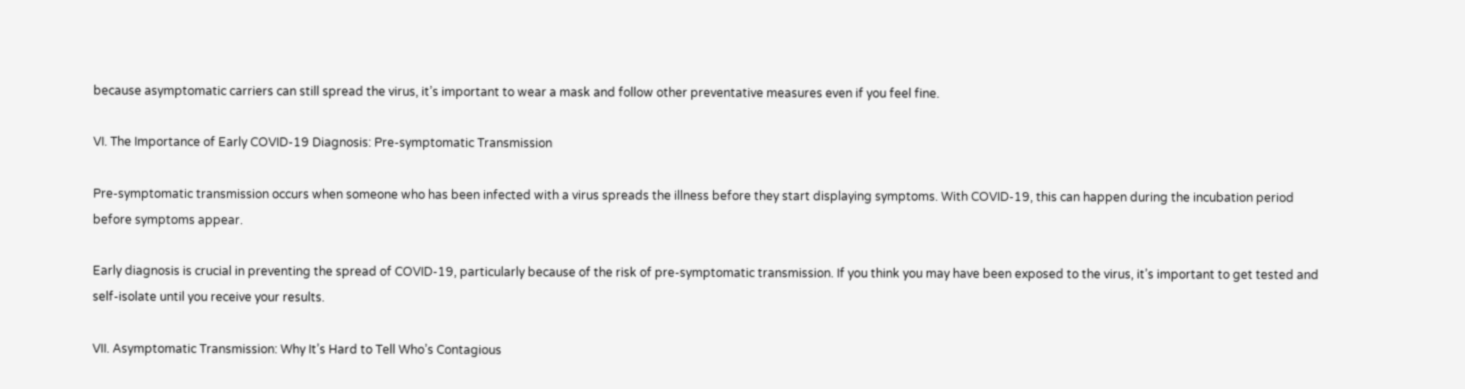because asymptomatic carriers can still spread the virus, it’s important to wear a mask and follow other preventative measures even if you feel fine.

VI. The Importance of Early COVID-19 Diagnosis: Pre-symptomatic Transmission

Pre-symptomatic transmission occurs when someone who has been infected with a virus spreads the illness before they start displaying symptoms. With COVID-19, this can happen during the incubation period before symptoms appear.

Early diagnosis is crucial in preventing the spread of COVID-19, particularly because of the risk of pre-symptomatic transmission. If you think you may have been exposed to the virus, it’s important to get tested and self-isolate until you receive your results.

VII. Asymptomatic Transmission: Why It’s Hard to Tell Who’s Contagious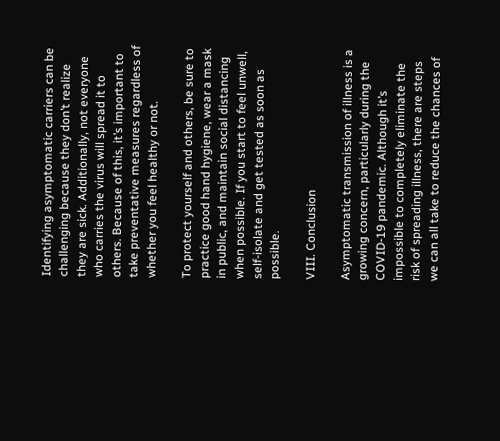Identifying asymptomatic carriers can be challenging because they don’t realize they are sick. Additionally, not everyone who carries the virus will spread it to others. Because of this, it’s important to take preventative measures regardless of whether you feel healthy or not.

To protect yourself and others, be sure to practice good hand hygiene, wear a mask in public, and maintain social distancing when possible. If you start to feel unwell, self-isolate and get tested as soon as possible.

VIII. Conclusion

Asymptomatic transmission of illness is a growing concern, particularly during the COVID-19 pandemic. Although it’s impossible to completely eliminate the risk of spreading illness, there are steps we can all take to reduce the chances of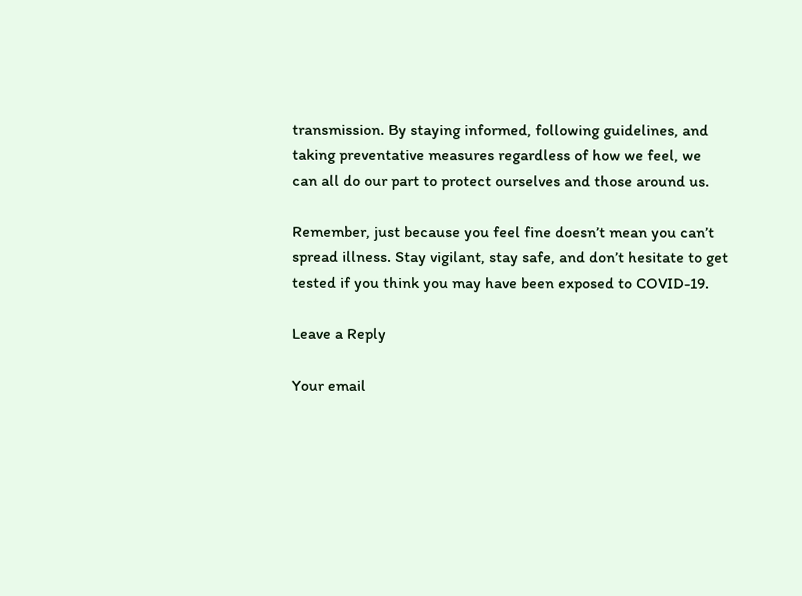transmission. By staying informed, following guidelines, and taking preventative measures regardless of how we feel, we can all do our part to protect ourselves and those around us.

Remember, just because you feel fine doesn’t mean you can’t spread illness. Stay vigilant, stay safe, and don’t hesitate to get tested if you think you may have been exposed to COVID-19.

Leave a Reply

Your email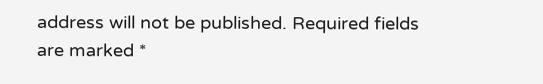address will not be published. Required fields are marked *